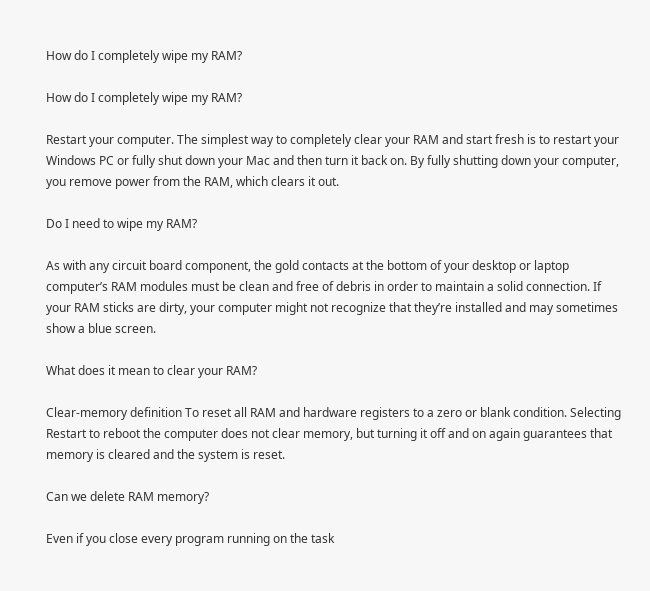How do I completely wipe my RAM?

How do I completely wipe my RAM?

Restart your computer. The simplest way to completely clear your RAM and start fresh is to restart your Windows PC or fully shut down your Mac and then turn it back on. By fully shutting down your computer, you remove power from the RAM, which clears it out.

Do I need to wipe my RAM?

As with any circuit board component, the gold contacts at the bottom of your desktop or laptop computer’s RAM modules must be clean and free of debris in order to maintain a solid connection. If your RAM sticks are dirty, your computer might not recognize that they’re installed and may sometimes show a blue screen.

What does it mean to clear your RAM?

Clear-memory definition To reset all RAM and hardware registers to a zero or blank condition. Selecting Restart to reboot the computer does not clear memory, but turning it off and on again guarantees that memory is cleared and the system is reset.

Can we delete RAM memory?

Even if you close every program running on the task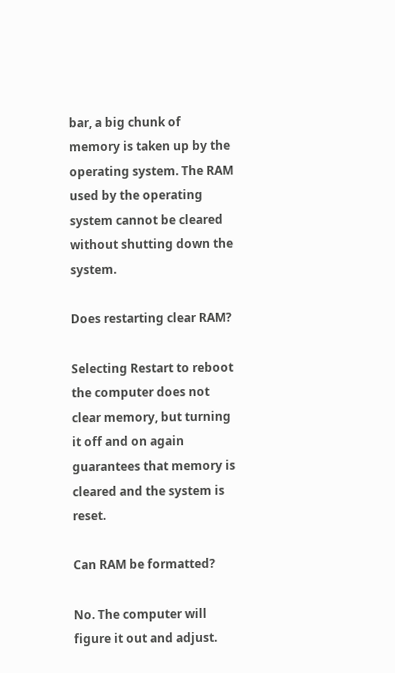bar, a big chunk of memory is taken up by the operating system. The RAM used by the operating system cannot be cleared without shutting down the system.

Does restarting clear RAM?

Selecting Restart to reboot the computer does not clear memory, but turning it off and on again guarantees that memory is cleared and the system is reset.

Can RAM be formatted?

No. The computer will figure it out and adjust.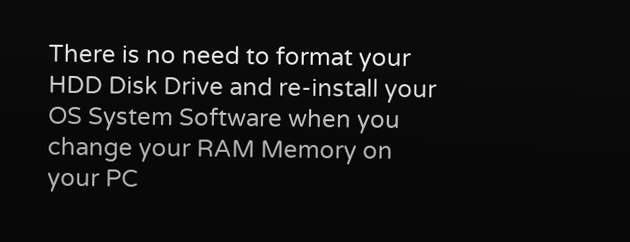There is no need to format your HDD Disk Drive and re-install your OS System Software when you change your RAM Memory on your PC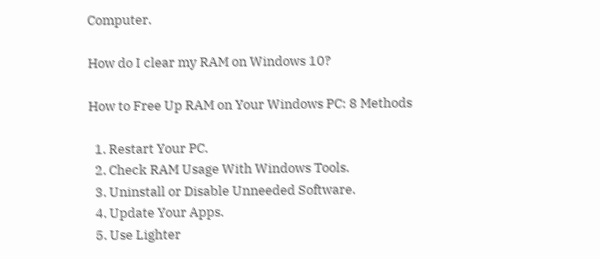Computer.

How do I clear my RAM on Windows 10?

How to Free Up RAM on Your Windows PC: 8 Methods

  1. Restart Your PC.
  2. Check RAM Usage With Windows Tools.
  3. Uninstall or Disable Unneeded Software.
  4. Update Your Apps.
  5. Use Lighter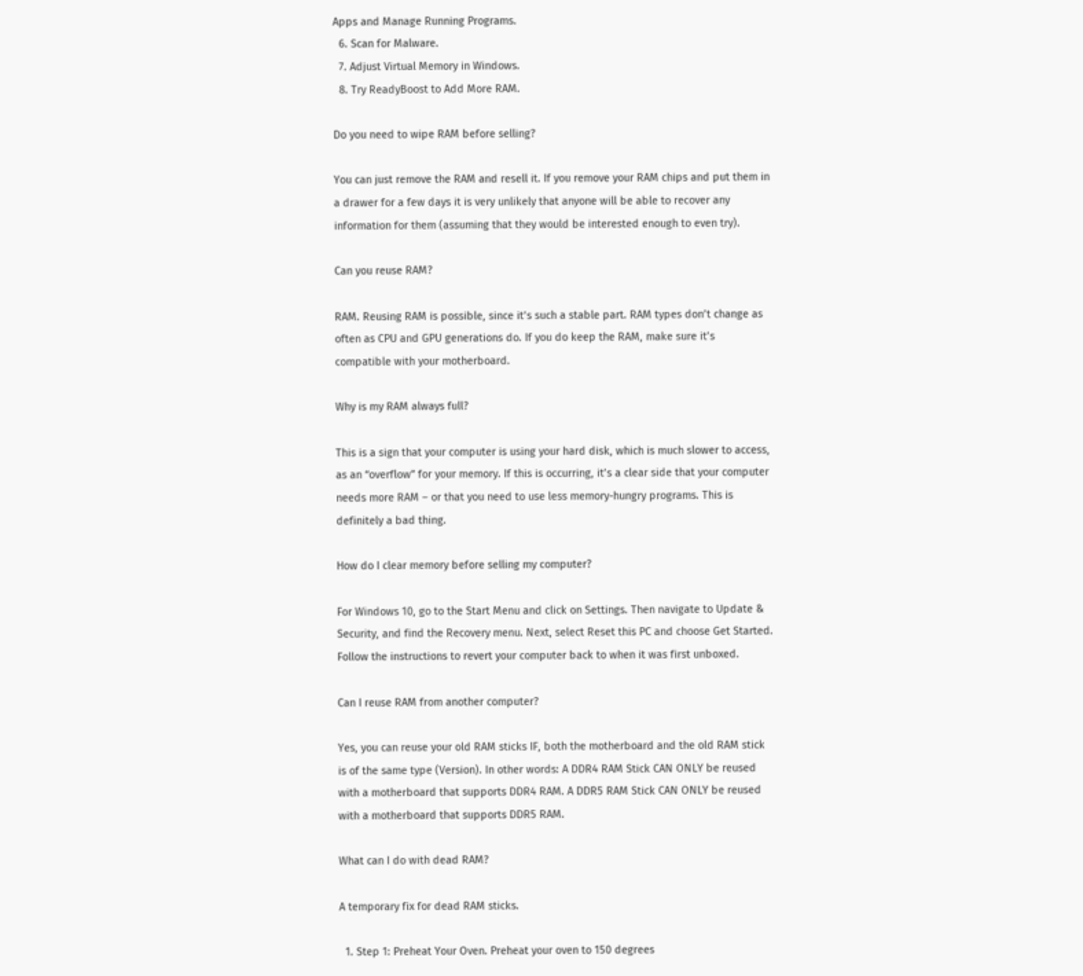Apps and Manage Running Programs.
  6. Scan for Malware.
  7. Adjust Virtual Memory in Windows.
  8. Try ReadyBoost to Add More RAM.

Do you need to wipe RAM before selling?

You can just remove the RAM and resell it. If you remove your RAM chips and put them in a drawer for a few days it is very unlikely that anyone will be able to recover any information for them (assuming that they would be interested enough to even try).

Can you reuse RAM?

RAM. Reusing RAM is possible, since it’s such a stable part. RAM types don’t change as often as CPU and GPU generations do. If you do keep the RAM, make sure it’s compatible with your motherboard.

Why is my RAM always full?

This is a sign that your computer is using your hard disk, which is much slower to access, as an “overflow” for your memory. If this is occurring, it’s a clear side that your computer needs more RAM – or that you need to use less memory-hungry programs. This is definitely a bad thing.

How do I clear memory before selling my computer?

For Windows 10, go to the Start Menu and click on Settings. Then navigate to Update & Security, and find the Recovery menu. Next, select Reset this PC and choose Get Started. Follow the instructions to revert your computer back to when it was first unboxed.

Can I reuse RAM from another computer?

Yes, you can reuse your old RAM sticks IF, both the motherboard and the old RAM stick is of the same type (Version). In other words: A DDR4 RAM Stick CAN ONLY be reused with a motherboard that supports DDR4 RAM. A DDR5 RAM Stick CAN ONLY be reused with a motherboard that supports DDR5 RAM.

What can I do with dead RAM?

A temporary fix for dead RAM sticks.

  1. Step 1: Preheat Your Oven. Preheat your oven to 150 degrees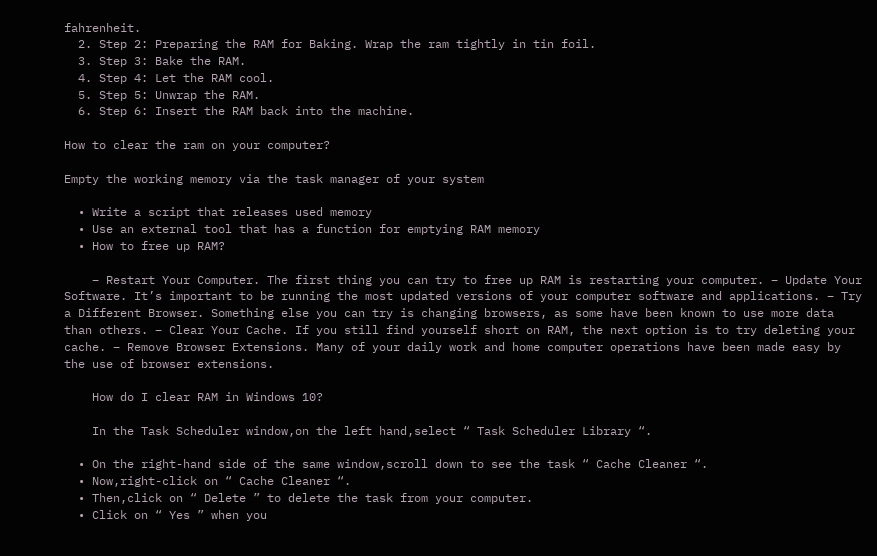fahrenheit.
  2. Step 2: Preparing the RAM for Baking. Wrap the ram tightly in tin foil.
  3. Step 3: Bake the RAM.
  4. Step 4: Let the RAM cool.
  5. Step 5: Unwrap the RAM.
  6. Step 6: Insert the RAM back into the machine.

How to clear the ram on your computer?

Empty the working memory via the task manager of your system

  • Write a script that releases used memory
  • Use an external tool that has a function for emptying RAM memory
  • How to free up RAM?

    – Restart Your Computer. The first thing you can try to free up RAM is restarting your computer. – Update Your Software. It’s important to be running the most updated versions of your computer software and applications. – Try a Different Browser. Something else you can try is changing browsers, as some have been known to use more data than others. – Clear Your Cache. If you still find yourself short on RAM, the next option is to try deleting your cache. – Remove Browser Extensions. Many of your daily work and home computer operations have been made easy by the use of browser extensions.

    How do I clear RAM in Windows 10?

    In the Task Scheduler window,on the left hand,select “ Task Scheduler Library “.

  • On the right-hand side of the same window,scroll down to see the task “ Cache Cleaner “.
  • Now,right-click on “ Cache Cleaner “.
  • Then,click on “ Delete ” to delete the task from your computer.
  • Click on “ Yes ” when you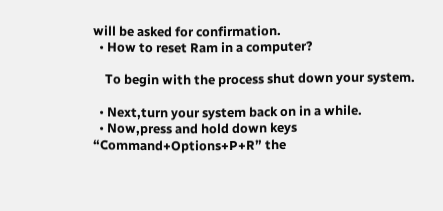will be asked for confirmation.
  • How to reset Ram in a computer?

    To begin with the process shut down your system.

  • Next,turn your system back on in a while.
  • Now,press and hold down keys “Command+Options+P+R” the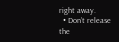right away.
  • Don’t release the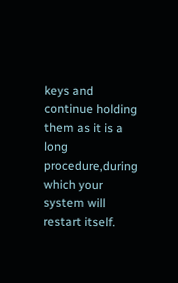keys and continue holding them as it is a long procedure,during which your system will restart itself.